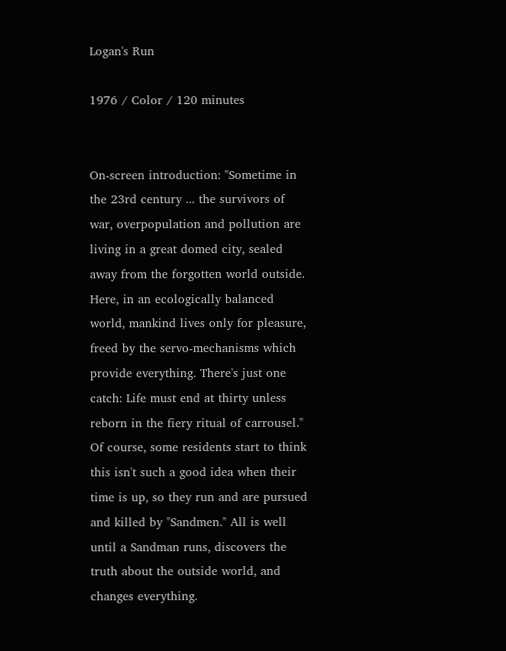Logan's Run

1976 / Color / 120 minutes


On-screen introduction: "Sometime in the 23rd century ... the survivors of war, overpopulation and pollution are living in a great domed city, sealed away from the forgotten world outside. Here, in an ecologically balanced world, mankind lives only for pleasure, freed by the servo-mechanisms which provide everything. There's just one catch: Life must end at thirty unless reborn in the fiery ritual of carrousel." Of course, some residents start to think this isn't such a good idea when their time is up, so they run and are pursued and killed by "Sandmen." All is well until a Sandman runs, discovers the truth about the outside world, and changes everything.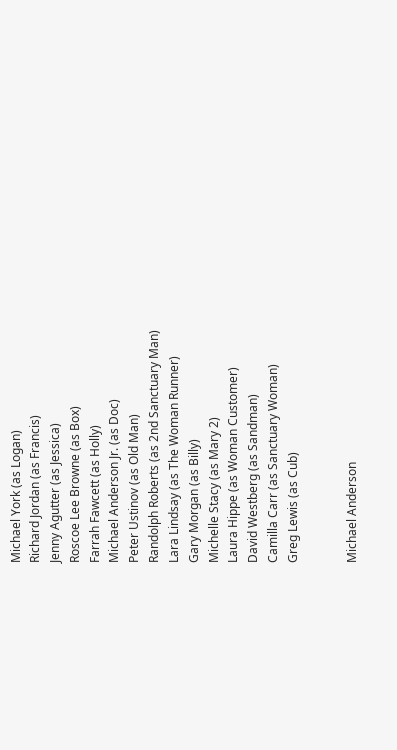Michael York (as Logan)
Richard Jordan (as Francis)
Jenny Agutter (as Jessica)
Roscoe Lee Browne (as Box)
Farrah Fawcett (as Holly)
Michael Anderson Jr. (as Doc)
Peter Ustinov (as Old Man)
Randolph Roberts (as 2nd Sanctuary Man)
Lara Lindsay (as The Woman Runner)
Gary Morgan (as Billy)
Michelle Stacy (as Mary 2)
Laura Hippe (as Woman Customer)
David Westberg (as Sandman)
Camilla Carr (as Sanctuary Woman)
Greg Lewis (as Cub)


Michael Anderson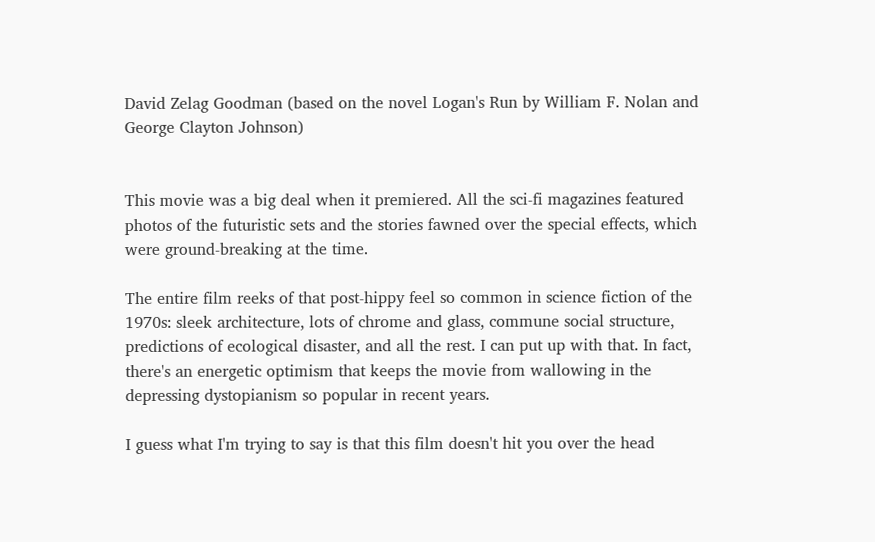David Zelag Goodman (based on the novel Logan's Run by William F. Nolan and George Clayton Johnson)


This movie was a big deal when it premiered. All the sci-fi magazines featured photos of the futuristic sets and the stories fawned over the special effects, which were ground-breaking at the time.

The entire film reeks of that post-hippy feel so common in science fiction of the 1970s: sleek architecture, lots of chrome and glass, commune social structure, predictions of ecological disaster, and all the rest. I can put up with that. In fact, there's an energetic optimism that keeps the movie from wallowing in the depressing dystopianism so popular in recent years.

I guess what I'm trying to say is that this film doesn't hit you over the head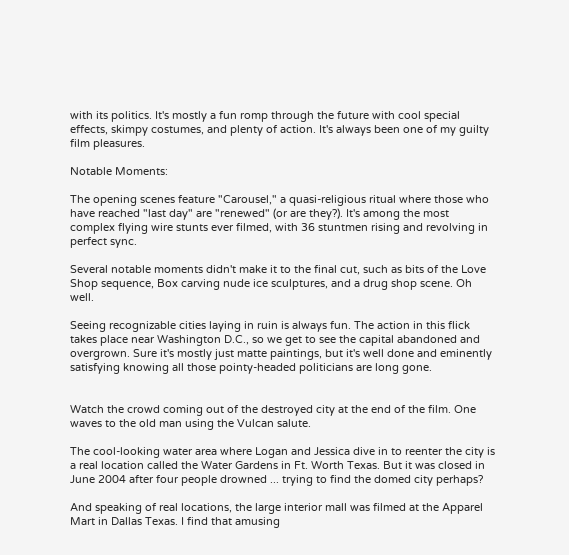with its politics. It's mostly a fun romp through the future with cool special effects, skimpy costumes, and plenty of action. It's always been one of my guilty film pleasures.

Notable Moments:

The opening scenes feature "Carousel," a quasi-religious ritual where those who have reached "last day" are "renewed" (or are they?). It's among the most complex flying wire stunts ever filmed, with 36 stuntmen rising and revolving in perfect sync.

Several notable moments didn't make it to the final cut, such as bits of the Love Shop sequence, Box carving nude ice sculptures, and a drug shop scene. Oh well.

Seeing recognizable cities laying in ruin is always fun. The action in this flick takes place near Washington D.C., so we get to see the capital abandoned and overgrown. Sure it's mostly just matte paintings, but it's well done and eminently satisfying knowing all those pointy-headed politicians are long gone.


Watch the crowd coming out of the destroyed city at the end of the film. One waves to the old man using the Vulcan salute.

The cool-looking water area where Logan and Jessica dive in to reenter the city is a real location called the Water Gardens in Ft. Worth Texas. But it was closed in June 2004 after four people drowned ... trying to find the domed city perhaps?

And speaking of real locations, the large interior mall was filmed at the Apparel Mart in Dallas Texas. I find that amusing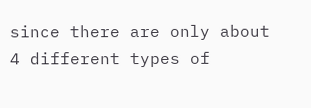since there are only about 4 different types of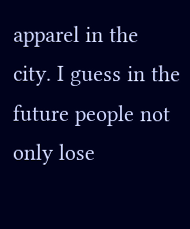apparel in the city. I guess in the future people not only lose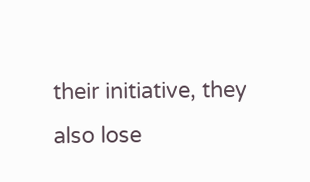their initiative, they also lose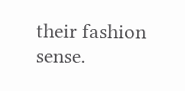their fashion sense.